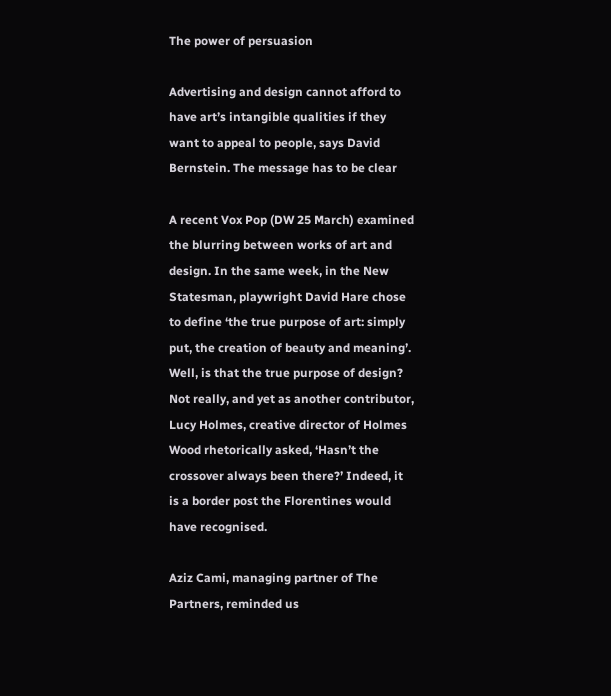The power of persuasion

Advertising and design cannot afford to have art’s intangible qualities if they want to appeal to people, says David Bernstein. The message has to be clear

A recent Vox Pop (DW 25 March) examined the blurring between works of art and design. In the same week, in the New Statesman, playwright David Hare chose to define ‘the true purpose of art: simply put, the creation of beauty and meaning’. Well, is that the true purpose of design? Not really, and yet as another contributor, Lucy Holmes, creative director of Holmes Wood rhetorically asked, ‘Hasn’t the crossover always been there?’ Indeed, it is a border post the Florentines would have recognised.

Aziz Cami, managing partner of The Partners, reminded us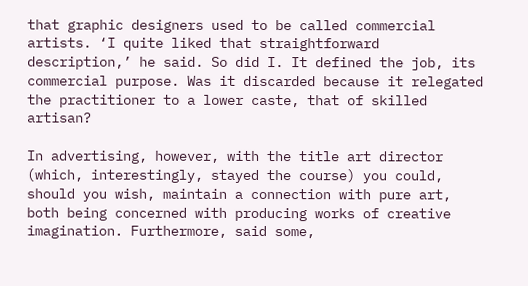that graphic designers used to be called commercial artists. ‘I quite liked that straightforward description,’ he said. So did I. It defined the job, its commercial purpose. Was it discarded because it relegated the practitioner to a lower caste, that of skilled artisan?

In advertising, however, with the title art director (which, interestingly, stayed the course) you could, should you wish, maintain a connection with pure art, both being concerned with producing works of creative imagination. Furthermore, said some,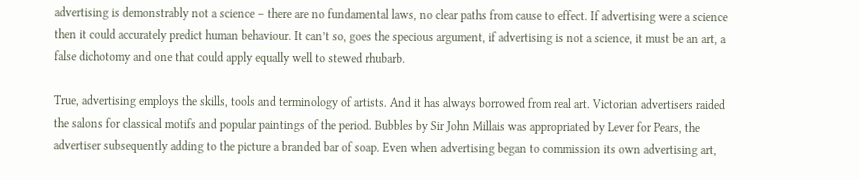advertising is demonstrably not a science – there are no fundamental laws, no clear paths from cause to effect. If advertising were a science then it could accurately predict human behaviour. It can’t so, goes the specious argument, if advertising is not a science, it must be an art, a false dichotomy and one that could apply equally well to stewed rhubarb.

True, advertising employs the skills, tools and terminology of artists. And it has always borrowed from real art. Victorian advertisers raided the salons for classical motifs and popular paintings of the period. Bubbles by Sir John Millais was appropriated by Lever for Pears, the advertiser subsequently adding to the picture a branded bar of soap. Even when advertising began to commission its own advertising art,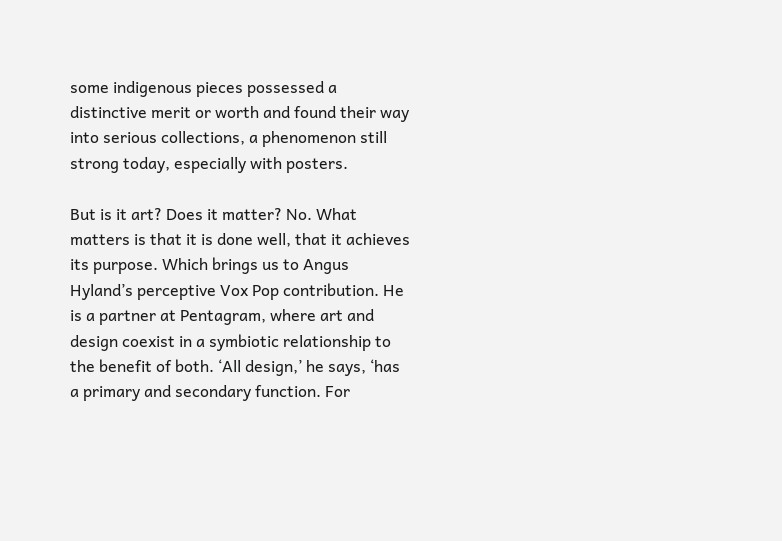some indigenous pieces possessed a distinctive merit or worth and found their way into serious collections, a phenomenon still strong today, especially with posters.

But is it art? Does it matter? No. What matters is that it is done well, that it achieves its purpose. Which brings us to Angus Hyland’s perceptive Vox Pop contribution. He is a partner at Pentagram, where art and design coexist in a symbiotic relationship to the benefit of both. ‘All design,’ he says, ‘has a primary and secondary function. For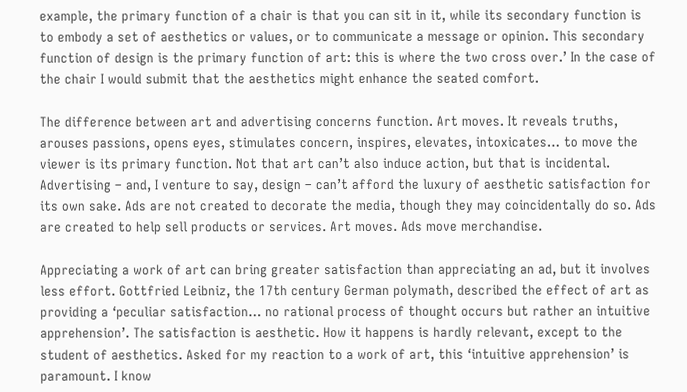example, the primary function of a chair is that you can sit in it, while its secondary function is to embody a set of aesthetics or values, or to communicate a message or opinion. This secondary function of design is the primary function of art: this is where the two cross over.’ In the case of the chair I would submit that the aesthetics might enhance the seated comfort.

The difference between art and advertising concerns function. Art moves. It reveals truths, arouses passions, opens eyes, stimulates concern, inspires, elevates, intoxicates… to move the viewer is its primary function. Not that art can’t also induce action, but that is incidental. Advertising – and, I venture to say, design – can’t afford the luxury of aesthetic satisfaction for its own sake. Ads are not created to decorate the media, though they may coincidentally do so. Ads are created to help sell products or services. Art moves. Ads move merchandise.

Appreciating a work of art can bring greater satisfaction than appreciating an ad, but it involves less effort. Gottfried Leibniz, the 17th century German polymath, described the effect of art as providing a ‘peculiar satisfaction… no rational process of thought occurs but rather an intuitive apprehension’. The satisfaction is aesthetic. How it happens is hardly relevant, except to the student of aesthetics. Asked for my reaction to a work of art, this ‘intuitive apprehension’ is paramount. I know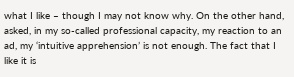what I like – though I may not know why. On the other hand, asked, in my so-called professional capacity, my reaction to an ad, my ‘intuitive apprehension’ is not enough. The fact that I like it is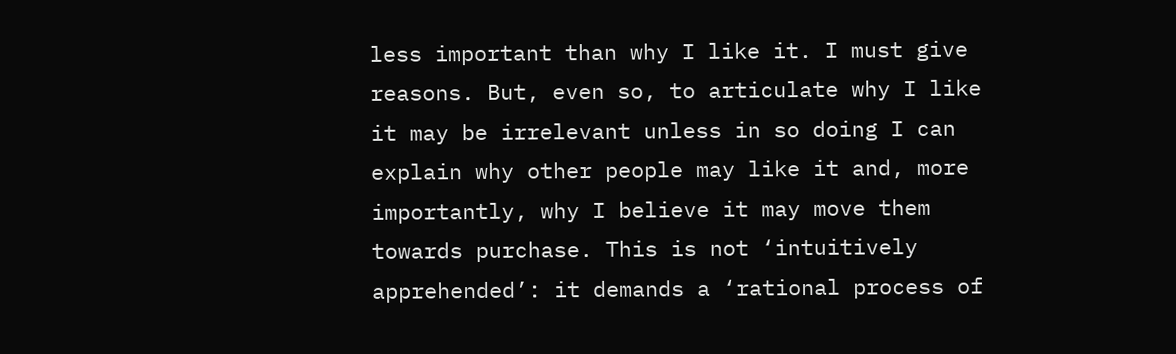less important than why I like it. I must give reasons. But, even so, to articulate why I like it may be irrelevant unless in so doing I can explain why other people may like it and, more importantly, why I believe it may move them towards purchase. This is not ‘intuitively apprehended’: it demands a ‘rational process of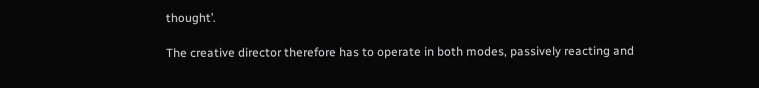thought’.

The creative director therefore has to operate in both modes, passively reacting and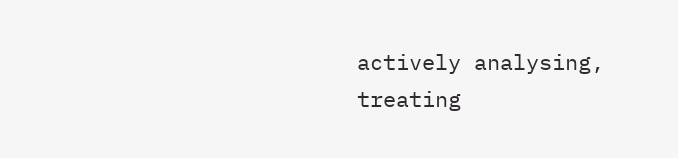actively analysing, treating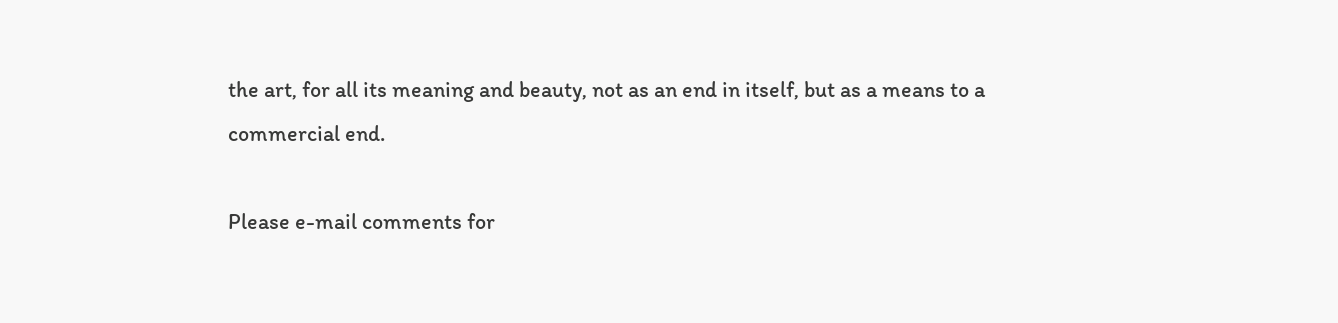the art, for all its meaning and beauty, not as an end in itself, but as a means to a commercial end.

Please e-mail comments for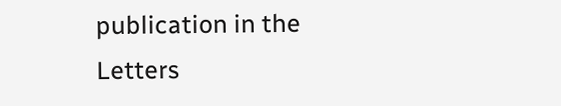publication in the Letters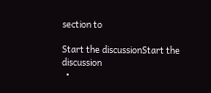section to

Start the discussionStart the discussion
  •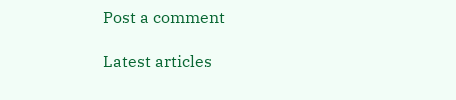Post a comment

Latest articles